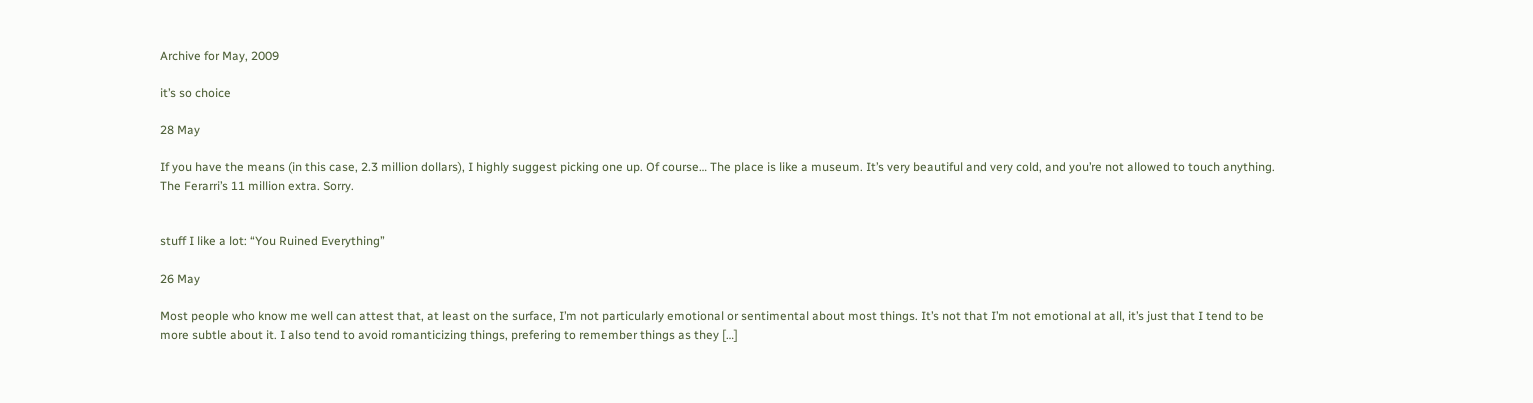Archive for May, 2009

it’s so choice

28 May

If you have the means (in this case, 2.3 million dollars), I highly suggest picking one up. Of course… The place is like a museum. It’s very beautiful and very cold, and you’re not allowed to touch anything. The Ferarri’s 11 million extra. Sorry.


stuff I like a lot: “You Ruined Everything”

26 May

Most people who know me well can attest that, at least on the surface, I’m not particularly emotional or sentimental about most things. It’s not that I’m not emotional at all, it’s just that I tend to be more subtle about it. I also tend to avoid romanticizing things, prefering to remember things as they […]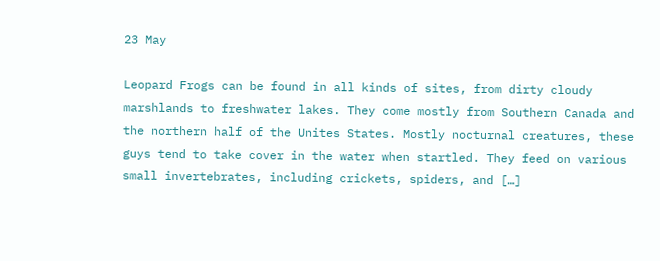23 May

Leopard Frogs can be found in all kinds of sites, from dirty cloudy marshlands to freshwater lakes. They come mostly from Southern Canada and the northern half of the Unites States. Mostly nocturnal creatures, these guys tend to take cover in the water when startled. They feed on various small invertebrates, including crickets, spiders, and […]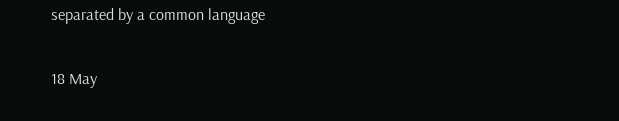separated by a common language

18 May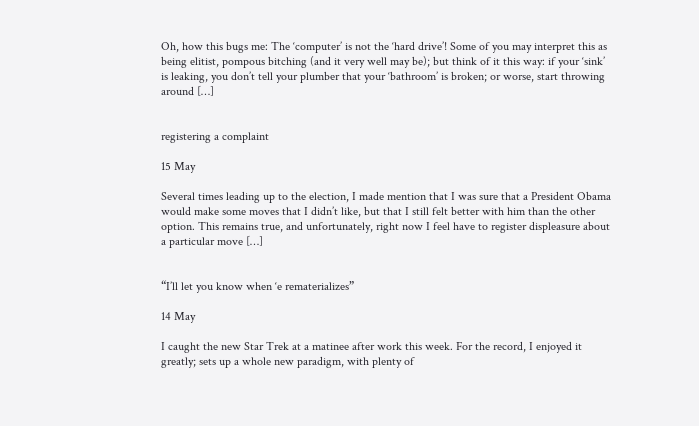Oh, how this bugs me: The ‘computer’ is not the ‘hard drive’! Some of you may interpret this as being elitist, pompous bitching (and it very well may be); but think of it this way: if your ‘sink’ is leaking, you don’t tell your plumber that your ‘bathroom’ is broken; or worse, start throwing around […]


registering a complaint

15 May

Several times leading up to the election, I made mention that I was sure that a President Obama would make some moves that I didn’t like, but that I still felt better with him than the other option. This remains true, and unfortunately, right now I feel have to register displeasure about a particular move […]


“I’ll let you know when ‘e rematerializes”

14 May

I caught the new Star Trek at a matinee after work this week. For the record, I enjoyed it greatly; sets up a whole new paradigm, with plenty of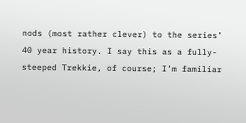nods (most rather clever) to the series’ 40 year history. I say this as a fully-steeped Trekkie, of course; I’m familiar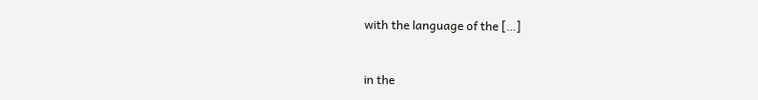with the language of the […]


in the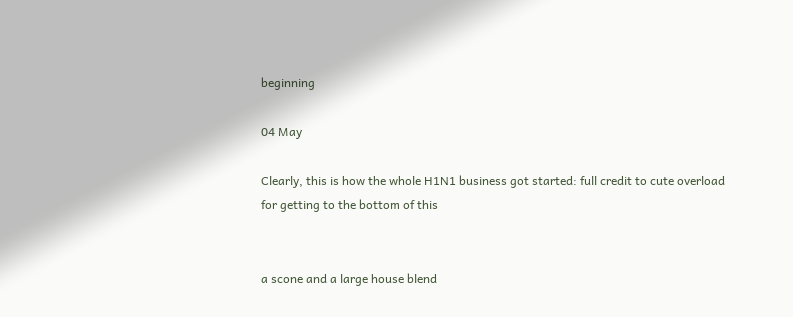beginning

04 May

Clearly, this is how the whole H1N1 business got started: full credit to cute overload for getting to the bottom of this


a scone and a large house blend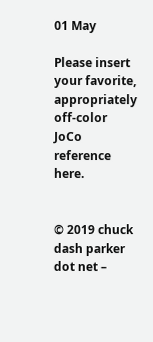01 May

Please insert your favorite, appropriately off-color JoCo reference here.


© 2019 chuck dash parker dot net –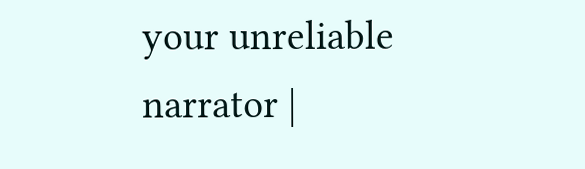your unreliable narrator |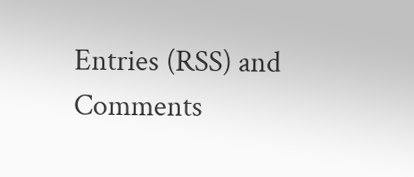Entries (RSS) and Comments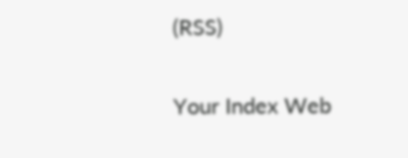(RSS)

Your Index Web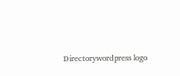Directorywordpress logo